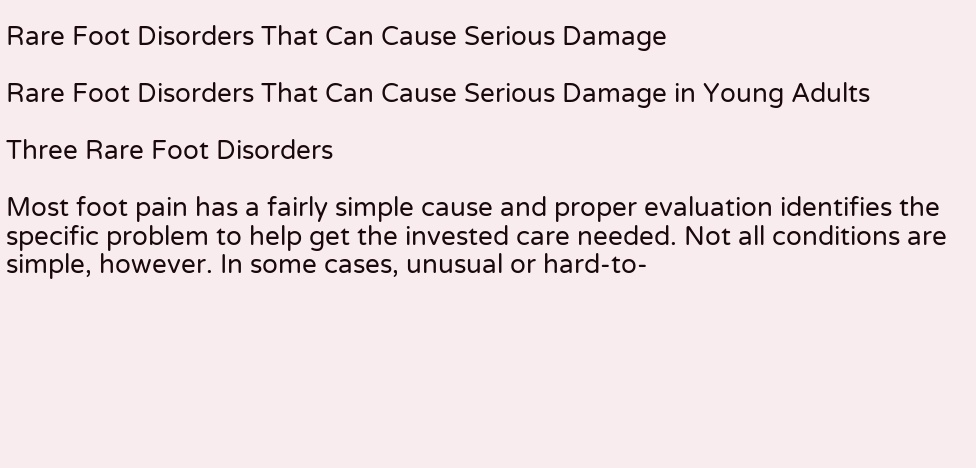Rare Foot Disorders That Can Cause Serious Damage

Rare Foot Disorders That Can Cause Serious Damage in Young Adults

Three Rare Foot Disorders

Most foot pain has a fairly simple cause and proper evaluation identifies the specific problem to help get the invested care needed. Not all conditions are simple, however. In some cases, unusual or hard-to-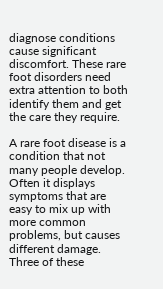diagnose conditions cause significant discomfort. These rare foot disorders need extra attention to both identify them and get the care they require.

A rare foot disease is a condition that not many people develop. Often it displays symptoms that are easy to mix up with more common problems, but causes different damage. Three of these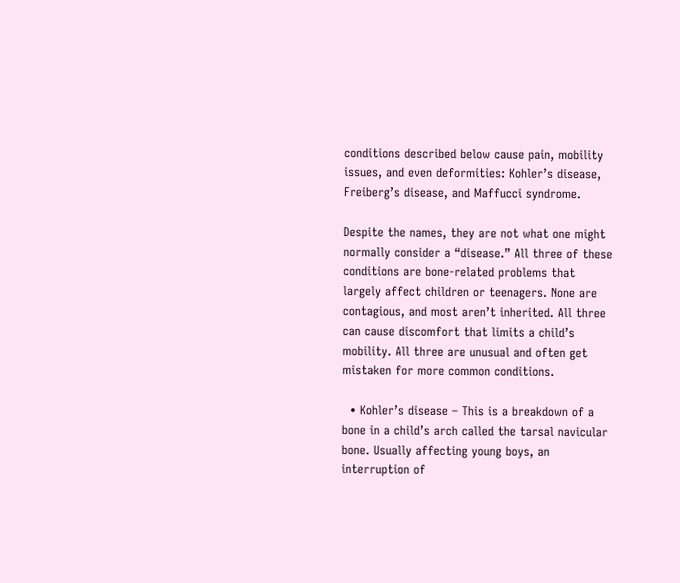conditions described below cause pain, mobility issues, and even deformities: Kohler’s disease, Freiberg’s disease, and Maffucci syndrome.

Despite the names, they are not what one might normally consider a “disease.” All three of these conditions are bone-related problems that largely affect children or teenagers. None are contagious, and most aren’t inherited. All three can cause discomfort that limits a child’s mobility. All three are unusual and often get mistaken for more common conditions.

  • Kohler’s disease – This is a breakdown of a bone in a child’s arch called the tarsal navicular bone. Usually affecting young boys, an interruption of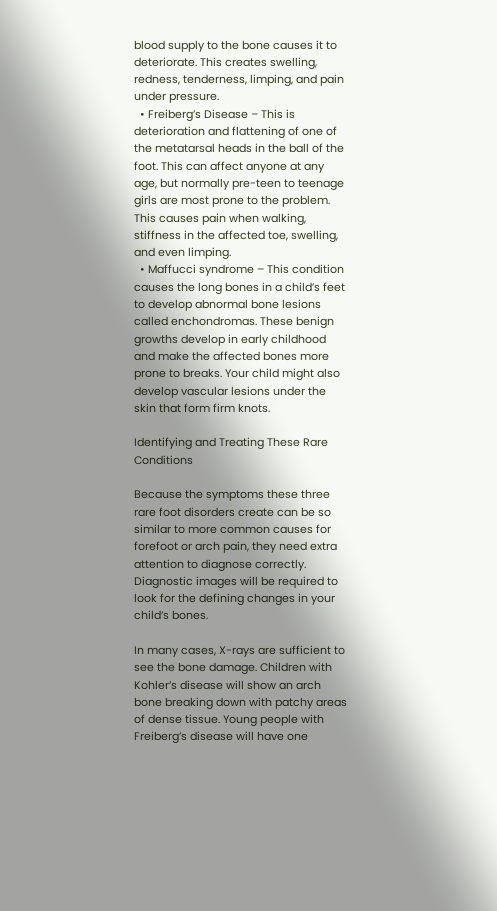blood supply to the bone causes it to deteriorate. This creates swelling, redness, tenderness, limping, and pain under pressure.
  • Freiberg’s Disease – This is deterioration and flattening of one of the metatarsal heads in the ball of the foot. This can affect anyone at any age, but normally pre-teen to teenage girls are most prone to the problem. This causes pain when walking, stiffness in the affected toe, swelling, and even limping.
  • Maffucci syndrome – This condition causes the long bones in a child’s feet to develop abnormal bone lesions called enchondromas. These benign growths develop in early childhood and make the affected bones more prone to breaks. Your child might also develop vascular lesions under the skin that form firm knots.

Identifying and Treating These Rare Conditions

Because the symptoms these three rare foot disorders create can be so similar to more common causes for forefoot or arch pain, they need extra attention to diagnose correctly. Diagnostic images will be required to look for the defining changes in your child’s bones.

In many cases, X-rays are sufficient to see the bone damage. Children with Kohler’s disease will show an arch bone breaking down with patchy areas of dense tissue. Young people with Freiberg’s disease will have one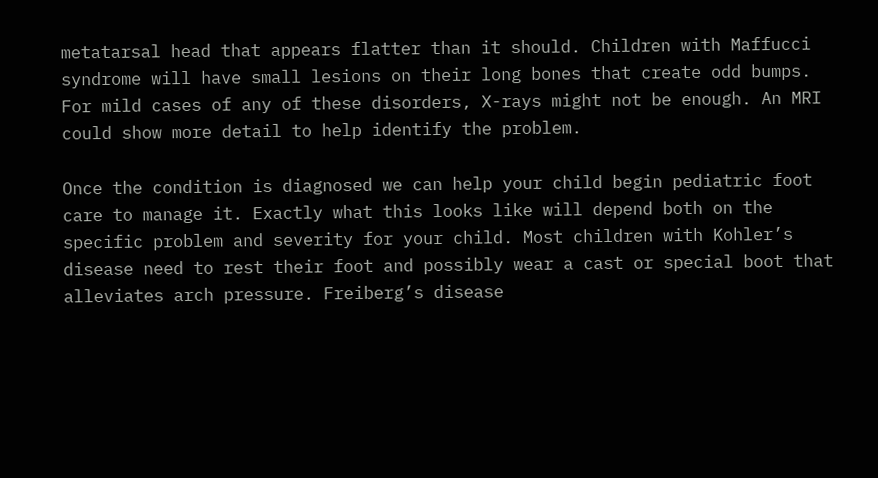metatarsal head that appears flatter than it should. Children with Maffucci syndrome will have small lesions on their long bones that create odd bumps. For mild cases of any of these disorders, X-rays might not be enough. An MRI could show more detail to help identify the problem.

Once the condition is diagnosed we can help your child begin pediatric foot care to manage it. Exactly what this looks like will depend both on the specific problem and severity for your child. Most children with Kohler’s disease need to rest their foot and possibly wear a cast or special boot that alleviates arch pressure. Freiberg’s disease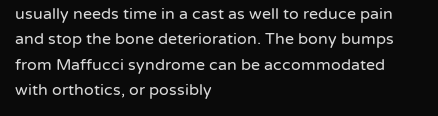usually needs time in a cast as well to reduce pain and stop the bone deterioration. The bony bumps from Maffucci syndrome can be accommodated with orthotics, or possibly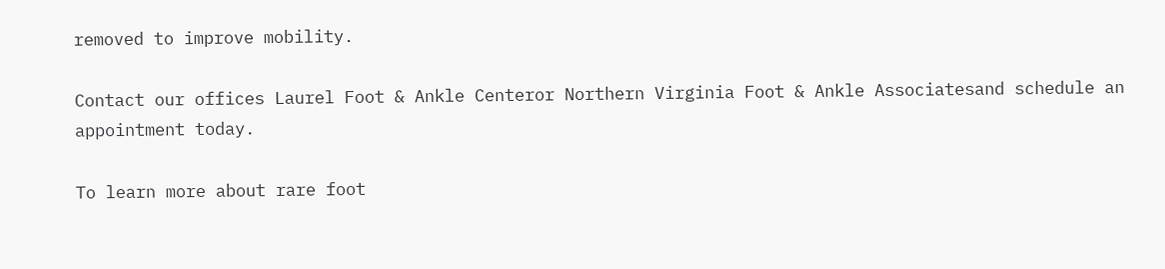removed to improve mobility.

Contact our offices Laurel Foot & Ankle Centeror Northern Virginia Foot & Ankle Associatesand schedule an appointment today.

To learn more about rare foot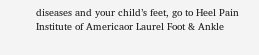diseases and your child’s feet, go to Heel Pain Institute of Americaor Laurel Foot & Ankle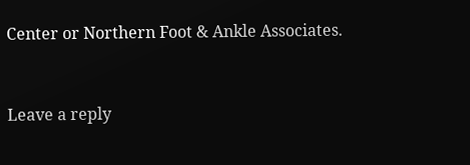Center or Northern Foot & Ankle Associates.


Leave a reply